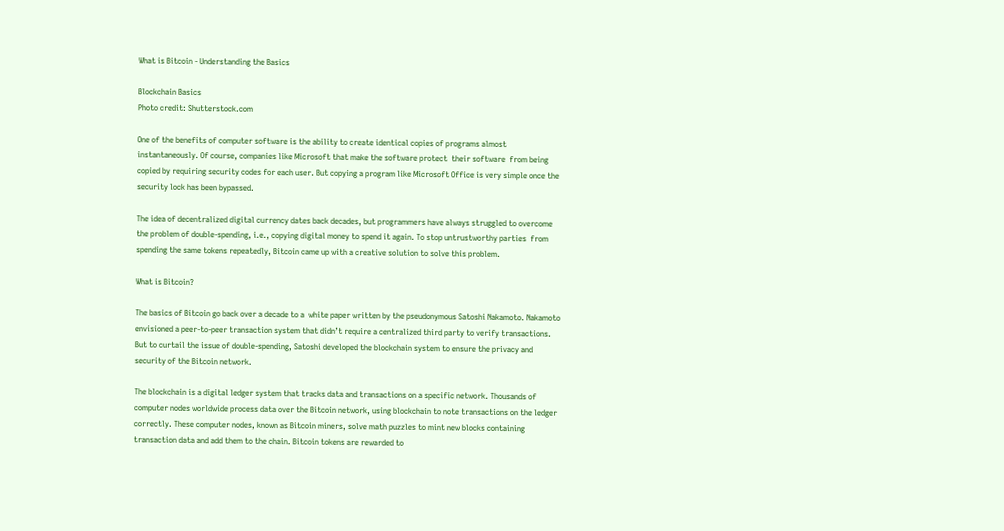What is Bitcoin - Understanding the Basics

Blockchain Basics
Photo credit: Shutterstock.com

One of the benefits of computer software is the ability to create identical copies of programs almost instantaneously. Of course, companies like Microsoft that make the software protect  their software  from being copied by requiring security codes for each user. But copying a program like Microsoft Office is very simple once the security lock has been bypassed.

The idea of decentralized digital currency dates back decades, but programmers have always struggled to overcome the problem of double-spending, i.e., copying digital money to spend it again. To stop untrustworthy parties  from spending the same tokens repeatedly, Bitcoin came up with a creative solution to solve this problem.

What is Bitcoin?

The basics of Bitcoin go back over a decade to a  white paper written by the pseudonymous Satoshi Nakamoto. Nakamoto envisioned a peer-to-peer transaction system that didn’t require a centralized third party to verify transactions. But to curtail the issue of double-spending, Satoshi developed the blockchain system to ensure the privacy and security of the Bitcoin network.

The blockchain is a digital ledger system that tracks data and transactions on a specific network. Thousands of computer nodes worldwide process data over the Bitcoin network, using blockchain to note transactions on the ledger correctly. These computer nodes, known as Bitcoin miners, solve math puzzles to mint new blocks containing transaction data and add them to the chain. Bitcoin tokens are rewarded to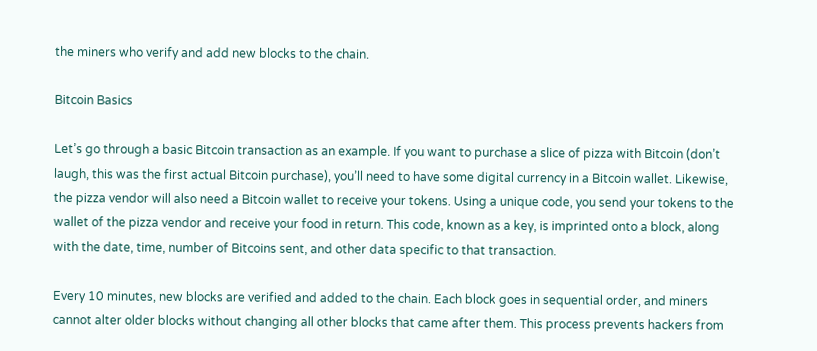the miners who verify and add new blocks to the chain.

Bitcoin Basics

Let’s go through a basic Bitcoin transaction as an example. If you want to purchase a slice of pizza with Bitcoin (don’t laugh, this was the first actual Bitcoin purchase), you’ll need to have some digital currency in a Bitcoin wallet. Likewise, the pizza vendor will also need a Bitcoin wallet to receive your tokens. Using a unique code, you send your tokens to the wallet of the pizza vendor and receive your food in return. This code, known as a key, is imprinted onto a block, along with the date, time, number of Bitcoins sent, and other data specific to that transaction.

Every 10 minutes, new blocks are verified and added to the chain. Each block goes in sequential order, and miners cannot alter older blocks without changing all other blocks that came after them. This process prevents hackers from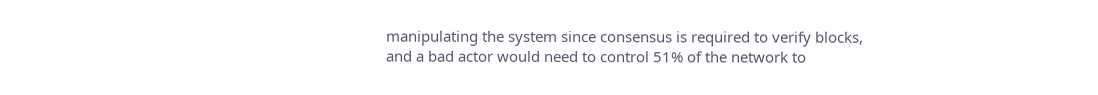manipulating the system since consensus is required to verify blocks, and a bad actor would need to control 51% of the network to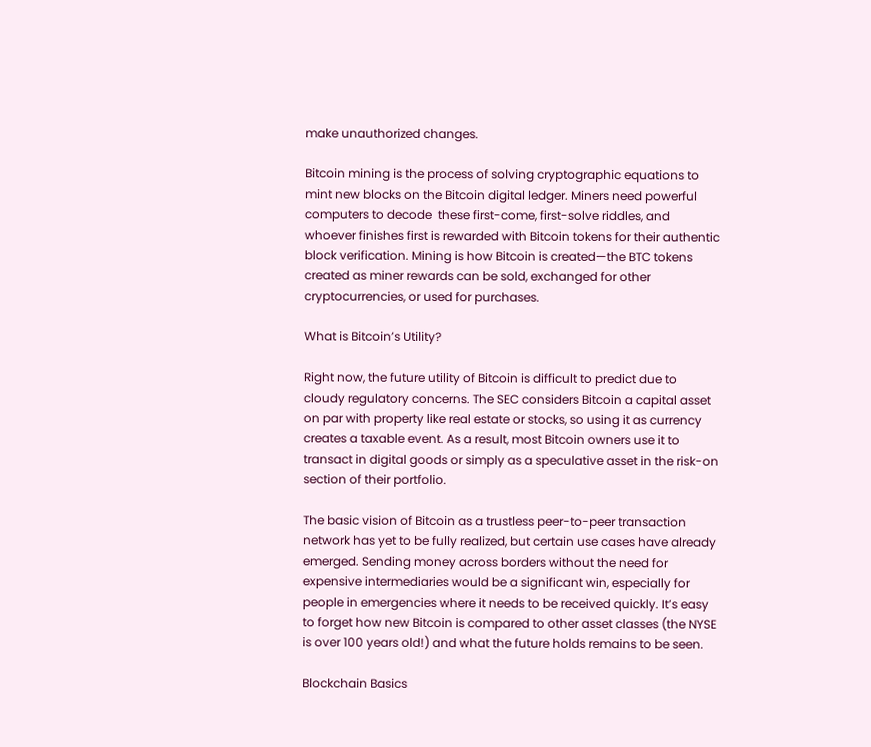make unauthorized changes.

Bitcoin mining is the process of solving cryptographic equations to mint new blocks on the Bitcoin digital ledger. Miners need powerful computers to decode  these first-come, first-solve riddles, and whoever finishes first is rewarded with Bitcoin tokens for their authentic block verification. Mining is how Bitcoin is created—the BTC tokens created as miner rewards can be sold, exchanged for other cryptocurrencies, or used for purchases.

What is Bitcoin’s Utility?

Right now, the future utility of Bitcoin is difficult to predict due to cloudy regulatory concerns. The SEC considers Bitcoin a capital asset on par with property like real estate or stocks, so using it as currency creates a taxable event. As a result, most Bitcoin owners use it to transact in digital goods or simply as a speculative asset in the risk-on section of their portfolio.

The basic vision of Bitcoin as a trustless peer-to-peer transaction network has yet to be fully realized, but certain use cases have already emerged. Sending money across borders without the need for expensive intermediaries would be a significant win, especially for people in emergencies where it needs to be received quickly. It’s easy to forget how new Bitcoin is compared to other asset classes (the NYSE is over 100 years old!) and what the future holds remains to be seen.

Blockchain Basics